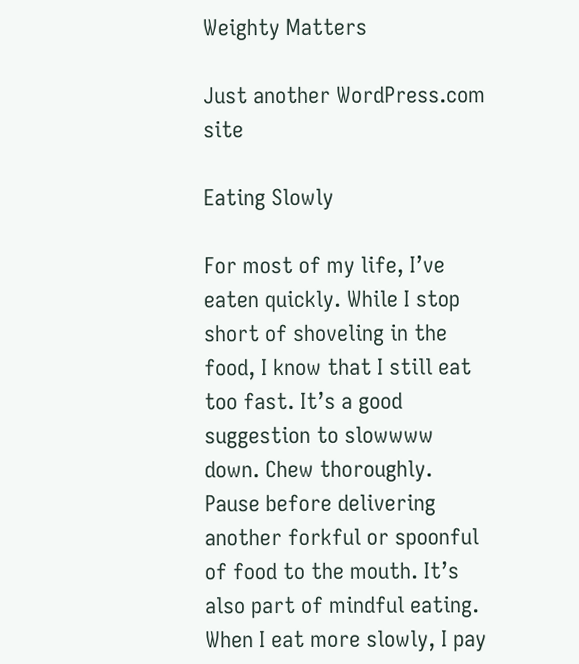Weighty Matters

Just another WordPress.com site

Eating Slowly

For most of my life, I’ve eaten quickly. While I stop short of shoveling in the food, I know that I still eat too fast. It’s a good suggestion to slowwww down. Chew thoroughly. Pause before delivering another forkful or spoonful of food to the mouth. It’s also part of mindful eating. When I eat more slowly, I pay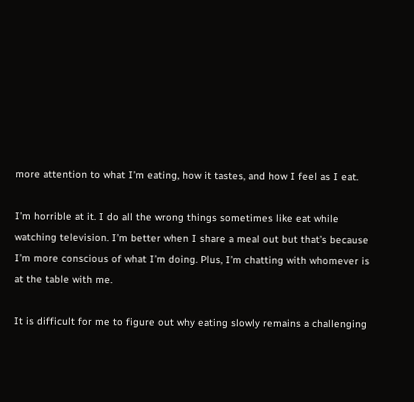more attention to what I’m eating, how it tastes, and how I feel as I eat.

I’m horrible at it. I do all the wrong things sometimes like eat while watching television. I’m better when I share a meal out but that’s because I’m more conscious of what I’m doing. Plus, I’m chatting with whomever is at the table with me.

It is difficult for me to figure out why eating slowly remains a challenging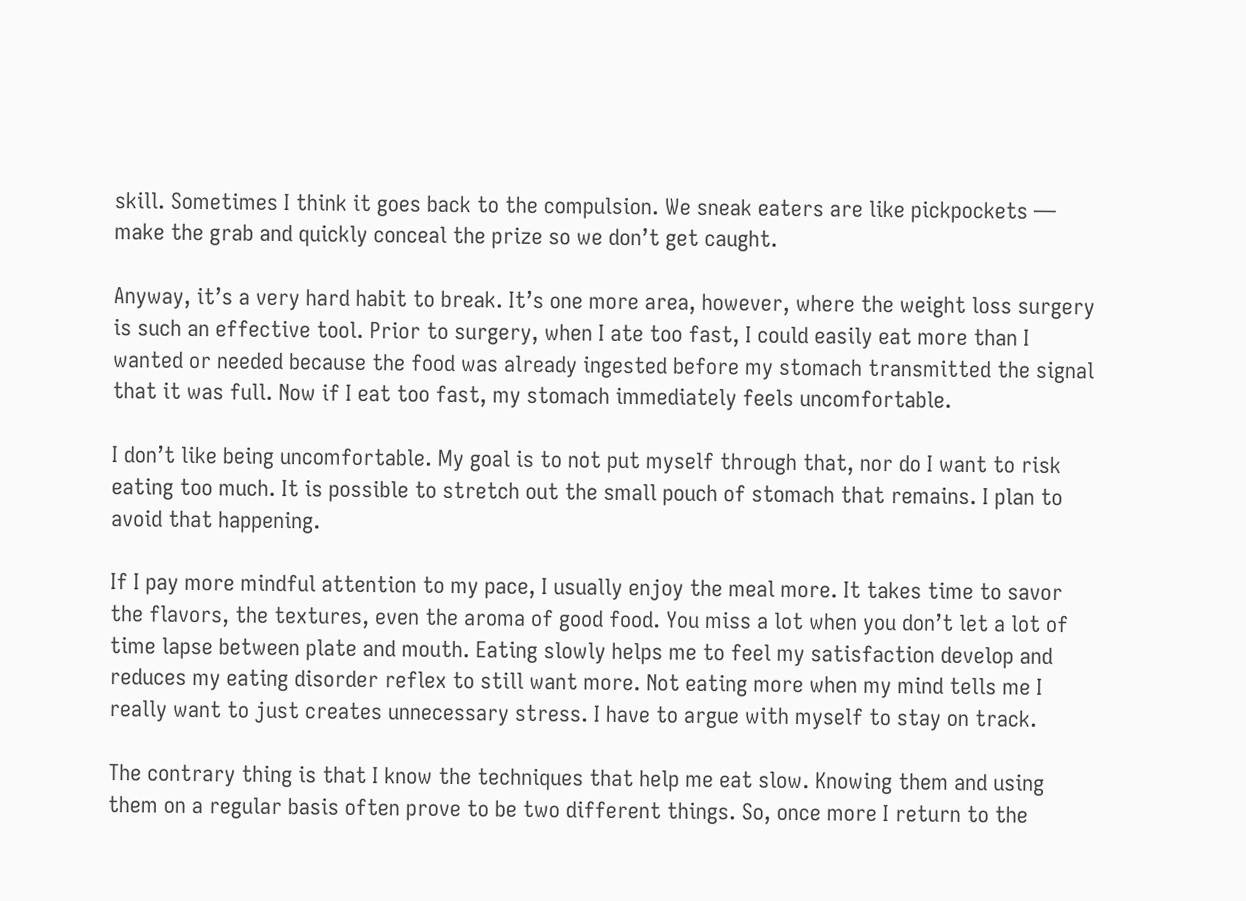skill. Sometimes I think it goes back to the compulsion. We sneak eaters are like pickpockets — make the grab and quickly conceal the prize so we don’t get caught.

Anyway, it’s a very hard habit to break. It’s one more area, however, where the weight loss surgery is such an effective tool. Prior to surgery, when I ate too fast, I could easily eat more than I wanted or needed because the food was already ingested before my stomach transmitted the signal that it was full. Now if I eat too fast, my stomach immediately feels uncomfortable.

I don’t like being uncomfortable. My goal is to not put myself through that, nor do I want to risk eating too much. It is possible to stretch out the small pouch of stomach that remains. I plan to avoid that happening.

If I pay more mindful attention to my pace, I usually enjoy the meal more. It takes time to savor the flavors, the textures, even the aroma of good food. You miss a lot when you don’t let a lot of time lapse between plate and mouth. Eating slowly helps me to feel my satisfaction develop and reduces my eating disorder reflex to still want more. Not eating more when my mind tells me I really want to just creates unnecessary stress. I have to argue with myself to stay on track.

The contrary thing is that I know the techniques that help me eat slow. Knowing them and using them on a regular basis often prove to be two different things. So, once more I return to the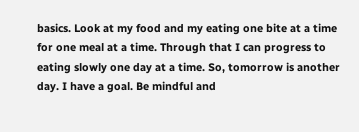basics. Look at my food and my eating one bite at a time for one meal at a time. Through that I can progress to eating slowly one day at a time. So, tomorrow is another day. I have a goal. Be mindful and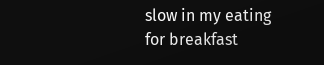slow in my eating for breakfast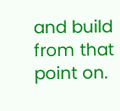and build from that point on.